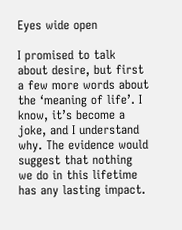Eyes wide open

I promised to talk about desire, but first a few more words about the ‘meaning of life’. I know, it’s become a joke, and I understand why. The evidence would suggest that nothing we do in this lifetime has any lasting impact.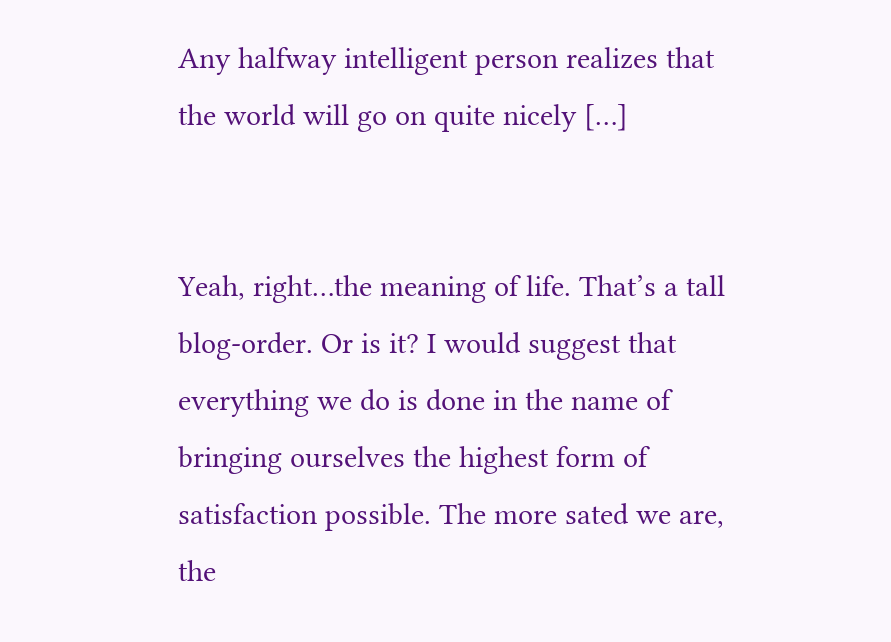Any halfway intelligent person realizes that the world will go on quite nicely […]


Yeah, right…the meaning of life. That’s a tall blog-order. Or is it? I would suggest that everything we do is done in the name of bringing ourselves the highest form of satisfaction possible. The more sated we are, the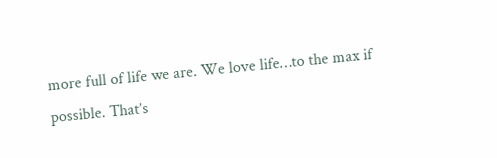more full of life we are. We love life…to the max if possible. That’s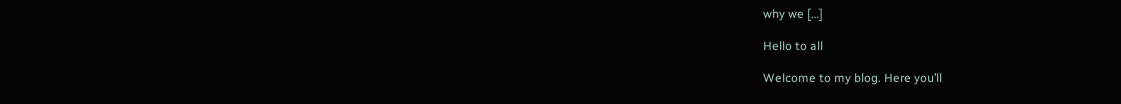why we […]

Hello to all

Welcome to my blog. Here you’ll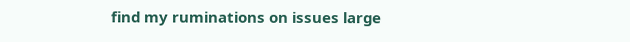find my ruminations on issues large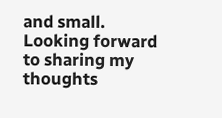and small. Looking forward to sharing my thoughts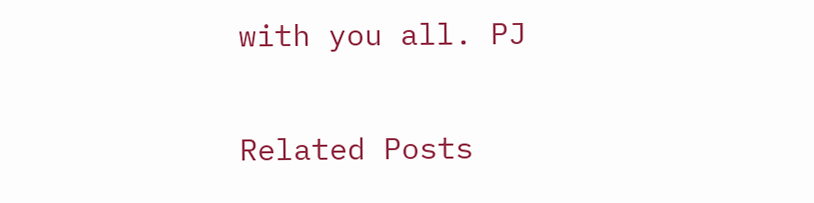with you all. PJ

Related Posts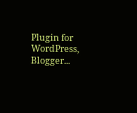Plugin for WordPress, Blogger...